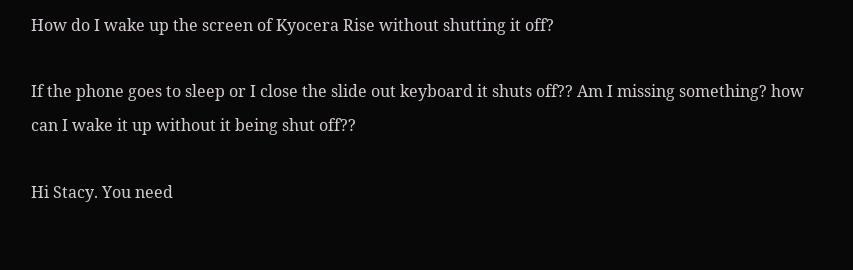How do I wake up the screen of Kyocera Rise without shutting it off?

If the phone goes to sleep or I close the slide out keyboard it shuts off?? Am I missing something? how can I wake it up without it being shut off??

Hi Stacy. You need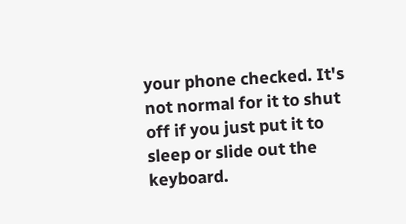your phone checked. It's not normal for it to shut off if you just put it to sleep or slide out the keyboard.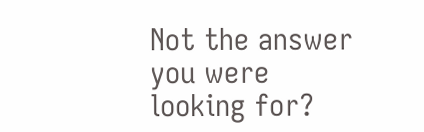Not the answer you were looking for?